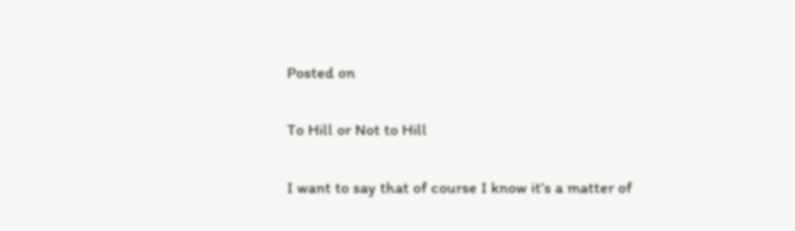Posted on

To Hill or Not to Hill

I want to say that of course I know it’s a matter of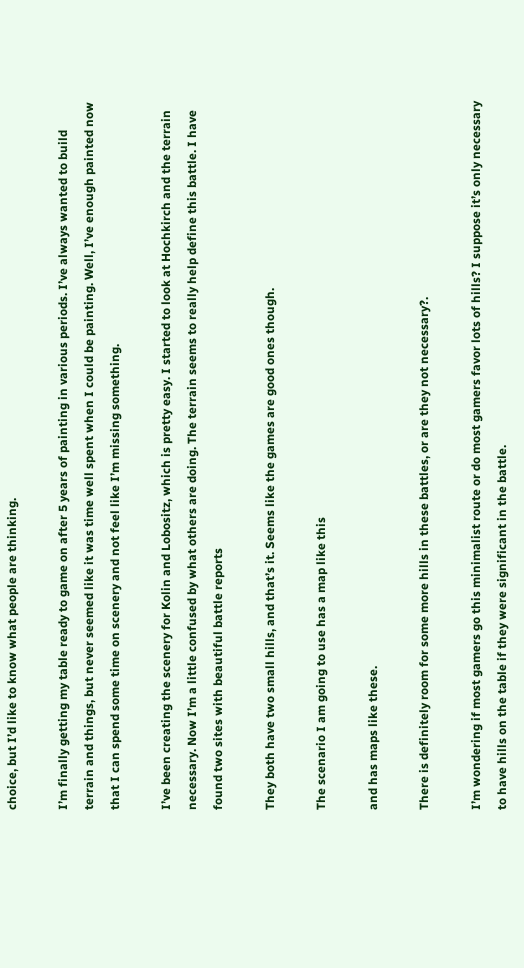choice, but I’d like to know what people are thinking.

I’m finally getting my table ready to game on after 5 years of painting in various periods. I’ve always wanted to build terrain and things, but never seemed like it was time well spent when I could be painting. Well, I’ve enough painted now that I can spend some time on scenery and not feel like I’m missing something.

I’ve been creating the scenery for Kolin and Lobositz, which is pretty easy. I started to look at Hochkirch and the terrain necessary. Now I’m a little confused by what others are doing. The terrain seems to really help define this battle. I have found two sites with beautiful battle reports

They both have two small hills, and that’s it. Seems like the games are good ones though.

The scenario I am going to use has a map like this

and has maps like these.

There is definitely room for some more hills in these battles, or are they not necessary?.

I’m wondering if most gamers go this minimalist route or do most gamers favor lots of hills? I suppose it’s only necessary to have hills on the table if they were significant in the battle.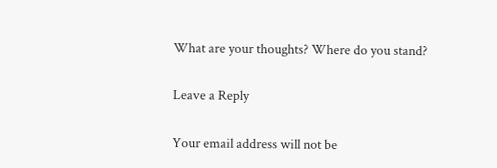What are your thoughts? Where do you stand?

Leave a Reply

Your email address will not be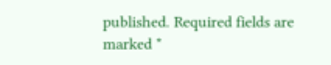published. Required fields are marked *